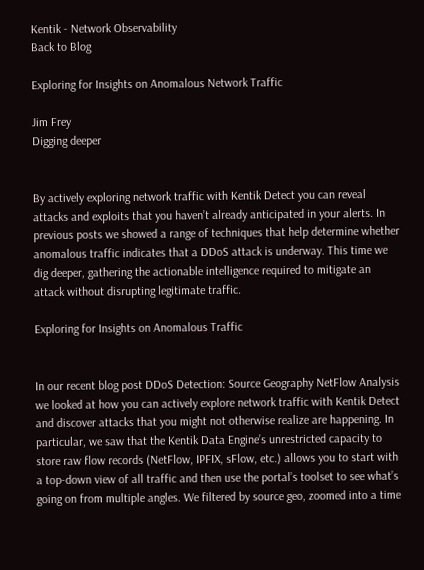Kentik - Network Observability
Back to Blog

Exploring for Insights on Anomalous Network Traffic

Jim Frey
Digging deeper


By actively exploring network traffic with Kentik Detect you can reveal attacks and exploits that you haven’t already anticipated in your alerts. In previous posts we showed a range of techniques that help determine whether anomalous traffic indicates that a DDoS attack is underway. This time we dig deeper, gathering the actionable intelligence required to mitigate an attack without disrupting legitimate traffic.

Exploring for Insights on Anomalous Traffic


In our recent blog post DDoS Detection: Source Geography NetFlow Analysis we looked at how you can actively explore network traffic with Kentik Detect and discover attacks that you might not otherwise realize are happening. In particular, we saw that the Kentik Data Engine’s unrestricted capacity to store raw flow records (NetFlow, IPFIX, sFlow, etc.) allows you to start with a top-down view of all traffic and then use the portal’s toolset to see what’s going on from multiple angles. We filtered by source geo, zoomed into a time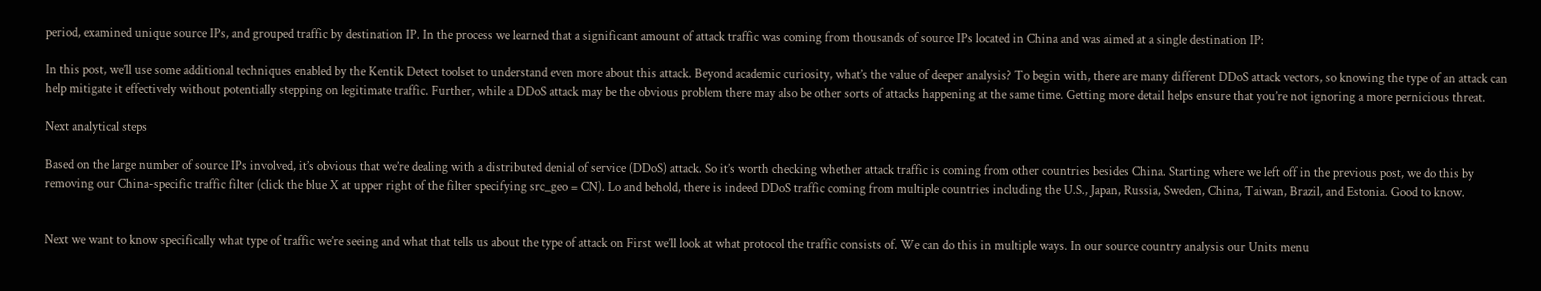period, examined unique source IPs, and grouped traffic by destination IP. In the process we learned that a significant amount of attack traffic was coming from thousands of source IPs located in China and was aimed at a single destination IP:

In this post, we’ll use some additional techniques enabled by the Kentik Detect toolset to understand even more about this attack. Beyond academic curiosity, what’s the value of deeper analysis? To begin with, there are many different DDoS attack vectors, so knowing the type of an attack can help mitigate it effectively without potentially stepping on legitimate traffic. Further, while a DDoS attack may be the obvious problem there may also be other sorts of attacks happening at the same time. Getting more detail helps ensure that you’re not ignoring a more pernicious threat.

Next analytical steps

Based on the large number of source IPs involved, it’s obvious that we’re dealing with a distributed denial of service (DDoS) attack. So it’s worth checking whether attack traffic is coming from other countries besides China. Starting where we left off in the previous post, we do this by removing our China-specific traffic filter (click the blue X at upper right of the filter specifying src_geo = CN). Lo and behold, there is indeed DDoS traffic coming from multiple countries including the U.S., Japan, Russia, Sweden, China, Taiwan, Brazil, and Estonia. Good to know.


Next we want to know specifically what type of traffic we’re seeing and what that tells us about the type of attack on First we’ll look at what protocol the traffic consists of. We can do this in multiple ways. In our source country analysis our Units menu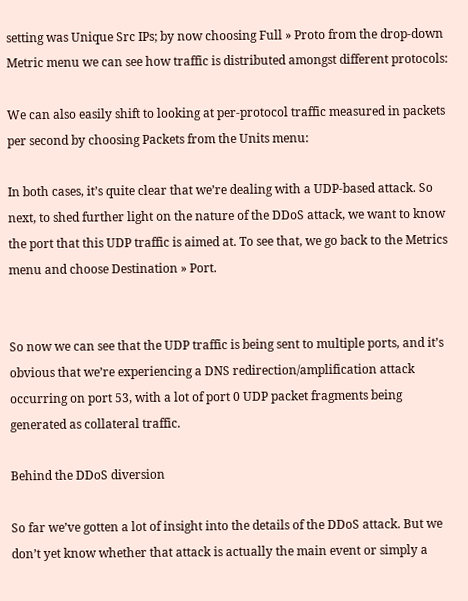setting was Unique Src IPs; by now choosing Full » Proto from the drop-down Metric menu we can see how traffic is distributed amongst different protocols:

We can also easily shift to looking at per-protocol traffic measured in packets per second by choosing Packets from the Units menu:

In both cases, it’s quite clear that we’re dealing with a UDP-based attack. So next, to shed further light on the nature of the DDoS attack, we want to know the port that this UDP traffic is aimed at. To see that, we go back to the Metrics menu and choose Destination » Port.


So now we can see that the UDP traffic is being sent to multiple ports, and it’s obvious that we’re experiencing a DNS redirection/amplification attack occurring on port 53, with a lot of port 0 UDP packet fragments being generated as collateral traffic.

Behind the DDoS diversion

So far we’ve gotten a lot of insight into the details of the DDoS attack. But we don’t yet know whether that attack is actually the main event or simply a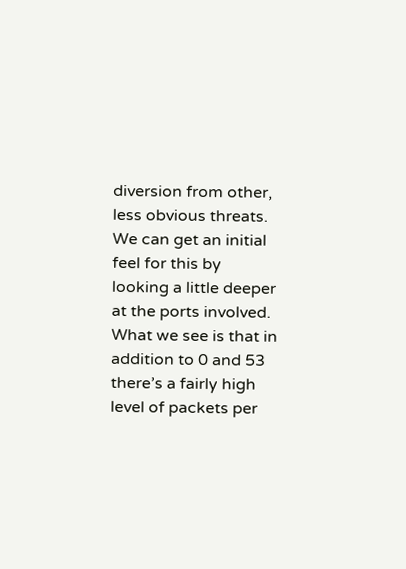diversion from other, less obvious threats. We can get an initial feel for this by looking a little deeper at the ports involved. What we see is that in addition to 0 and 53 there’s a fairly high level of packets per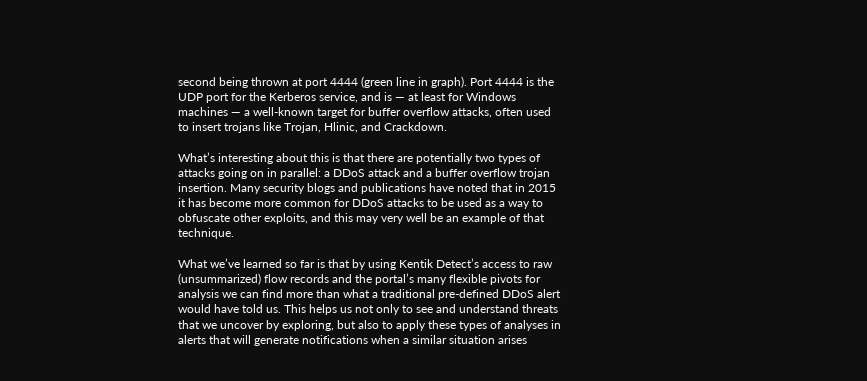second being thrown at port 4444 (green line in graph). Port 4444 is the UDP port for the Kerberos service, and is — at least for Windows machines — a well-known target for buffer overflow attacks, often used to insert trojans like Trojan, Hlinic, and Crackdown.

What’s interesting about this is that there are potentially two types of attacks going on in parallel: a DDoS attack and a buffer overflow trojan insertion. Many security blogs and publications have noted that in 2015 it has become more common for DDoS attacks to be used as a way to obfuscate other exploits, and this may very well be an example of that technique.

What we’ve learned so far is that by using Kentik Detect’s access to raw (unsummarized) flow records and the portal’s many flexible pivots for analysis we can find more than what a traditional pre-defined DDoS alert would have told us. This helps us not only to see and understand threats that we uncover by exploring, but also to apply these types of analyses in alerts that will generate notifications when a similar situation arises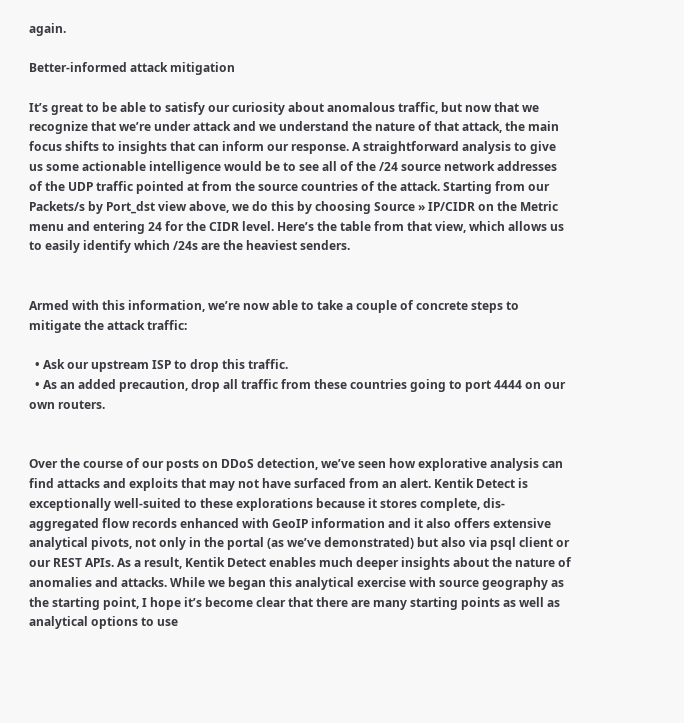again.

Better-informed attack mitigation

It’s great to be able to satisfy our curiosity about anomalous traffic, but now that we recognize that we’re under attack and we understand the nature of that attack, the main focus shifts to insights that can inform our response. A straightforward analysis to give us some actionable intelligence would be to see all of the /24 source network addresses of the UDP traffic pointed at from the source countries of the attack. Starting from our Packets/s by Port_dst view above, we do this by choosing Source » IP/CIDR on the Metric menu and entering 24 for the CIDR level. Here’s the table from that view, which allows us to easily identify which /24s are the heaviest senders.


Armed with this information, we’re now able to take a couple of concrete steps to mitigate the attack traffic:

  • Ask our upstream ISP to drop this traffic.
  • As an added precaution, drop all traffic from these countries going to port 4444 on our own routers.


Over the course of our posts on DDoS detection, we’ve seen how explorative analysis can find attacks and exploits that may not have surfaced from an alert. Kentik Detect is exceptionally well-suited to these explorations because it stores complete, dis-aggregated flow records enhanced with GeoIP information and it also offers extensive analytical pivots, not only in the portal (as we’ve demonstrated) but also via psql client or our REST APIs. As a result, Kentik Detect enables much deeper insights about the nature of anomalies and attacks. While we began this analytical exercise with source geography as the starting point, I hope it’s become clear that there are many starting points as well as analytical options to use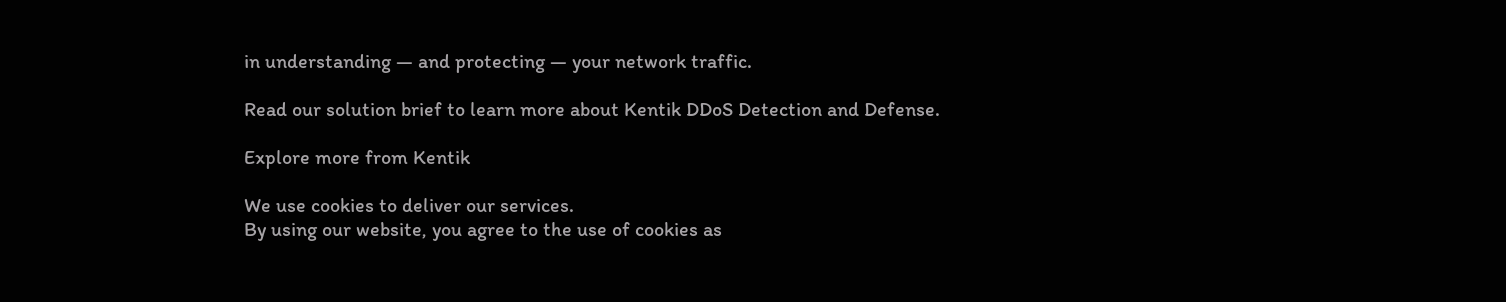in understanding — and protecting — your network traffic.

Read our solution brief to learn more about Kentik DDoS Detection and Defense.

Explore more from Kentik

We use cookies to deliver our services.
By using our website, you agree to the use of cookies as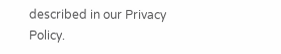described in our Privacy Policy.